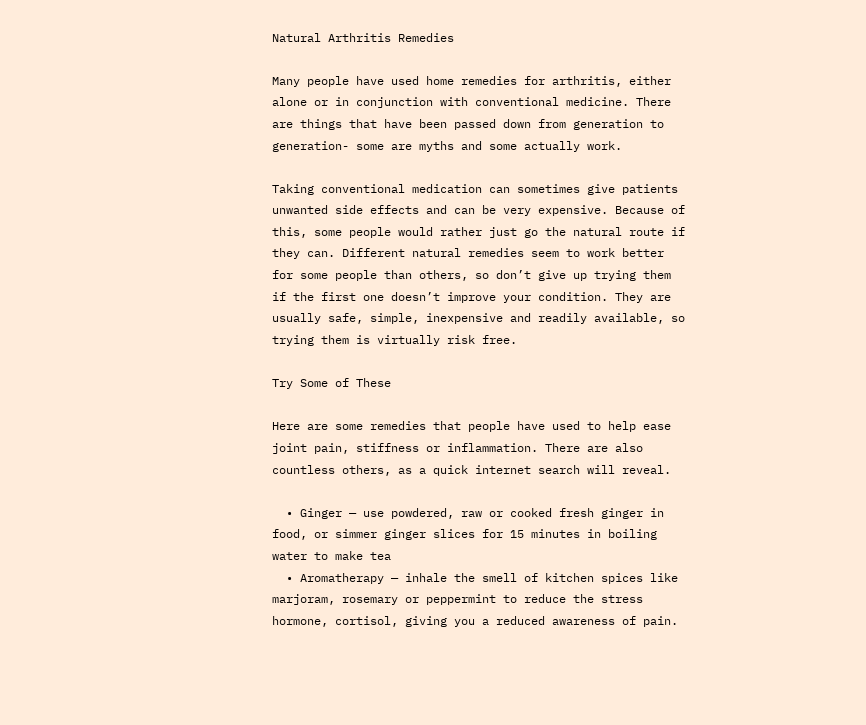Natural Arthritis Remedies

Many people have used home remedies for arthritis, either alone or in conjunction with conventional medicine. There are things that have been passed down from generation to generation- some are myths and some actually work.

Taking conventional medication can sometimes give patients unwanted side effects and can be very expensive. Because of this, some people would rather just go the natural route if they can. Different natural remedies seem to work better for some people than others, so don’t give up trying them if the first one doesn’t improve your condition. They are usually safe, simple, inexpensive and readily available, so trying them is virtually risk free.

Try Some of These

Here are some remedies that people have used to help ease joint pain, stiffness or inflammation. There are also countless others, as a quick internet search will reveal.

  • Ginger — use powdered, raw or cooked fresh ginger in food, or simmer ginger slices for 15 minutes in boiling water to make tea
  • Aromatherapy — inhale the smell of kitchen spices like marjoram, rosemary or peppermint to reduce the stress hormone, cortisol, giving you a reduced awareness of pain.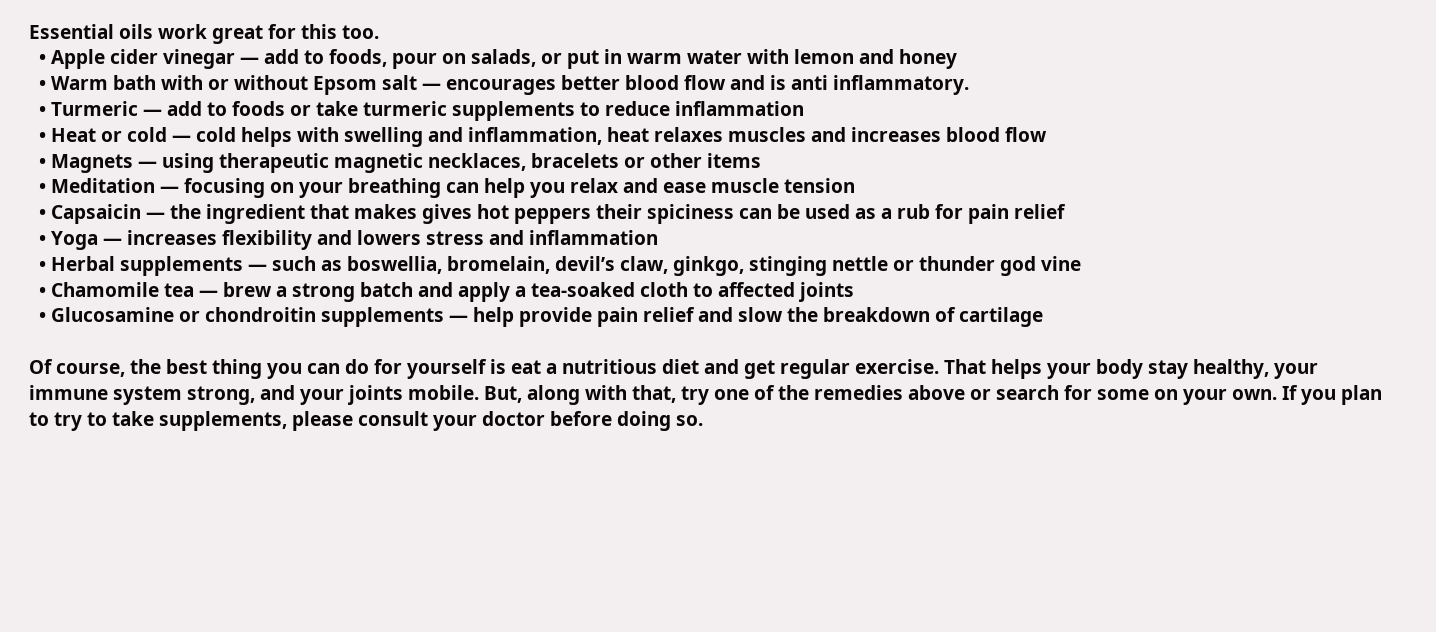Essential oils work great for this too.
  • Apple cider vinegar — add to foods, pour on salads, or put in warm water with lemon and honey
  • Warm bath with or without Epsom salt — encourages better blood flow and is anti inflammatory.
  • Turmeric — add to foods or take turmeric supplements to reduce inflammation
  • Heat or cold — cold helps with swelling and inflammation, heat relaxes muscles and increases blood flow
  • Magnets — using therapeutic magnetic necklaces, bracelets or other items
  • Meditation — focusing on your breathing can help you relax and ease muscle tension
  • Capsaicin — the ingredient that makes gives hot peppers their spiciness can be used as a rub for pain relief
  • Yoga — increases flexibility and lowers stress and inflammation
  • Herbal supplements — such as boswellia, bromelain, devil’s claw, ginkgo, stinging nettle or thunder god vine
  • Chamomile tea — brew a strong batch and apply a tea-soaked cloth to affected joints
  • Glucosamine or chondroitin supplements — help provide pain relief and slow the breakdown of cartilage

Of course, the best thing you can do for yourself is eat a nutritious diet and get regular exercise. That helps your body stay healthy, your immune system strong, and your joints mobile. But, along with that, try one of the remedies above or search for some on your own. If you plan to try to take supplements, please consult your doctor before doing so.